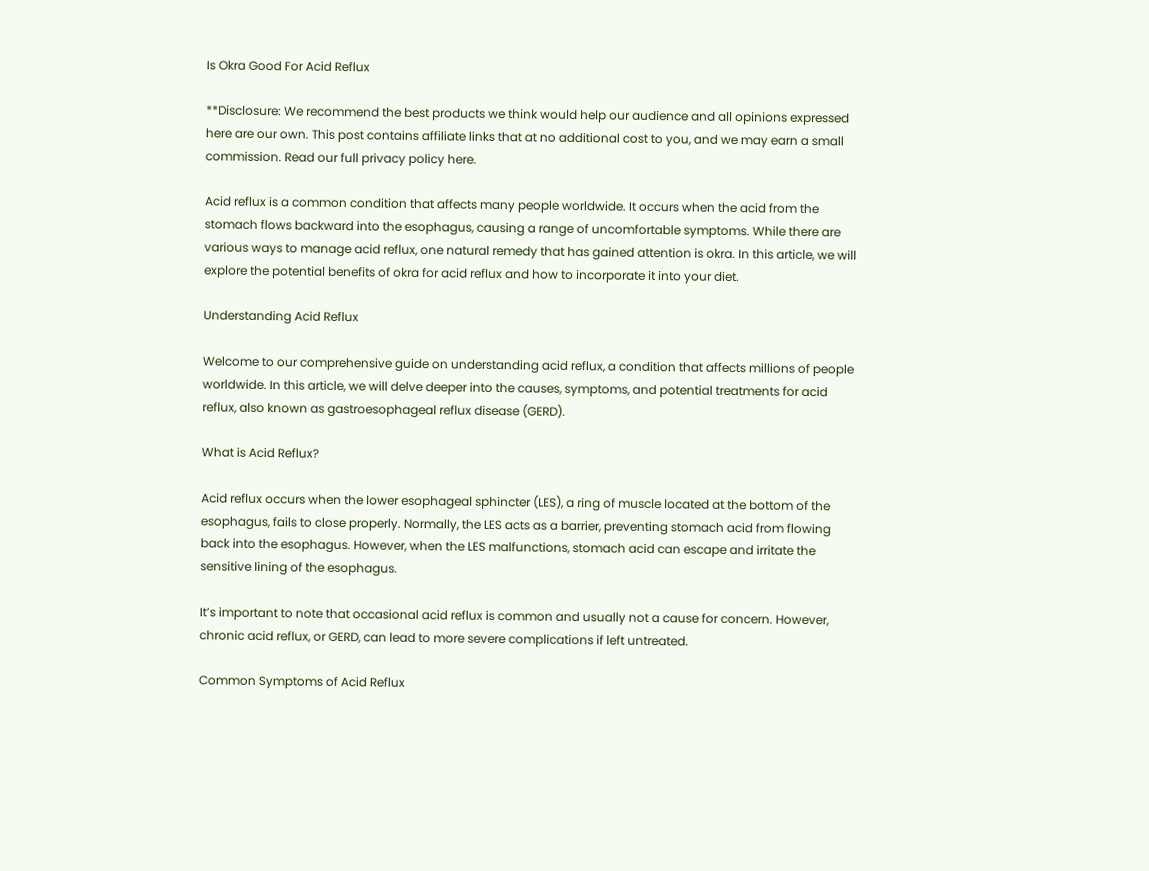Is Okra Good For Acid Reflux

**Disclosure: We recommend the best products we think would help our audience and all opinions expressed here are our own. This post contains affiliate links that at no additional cost to you, and we may earn a small commission. Read our full privacy policy here.

Acid reflux is a common condition that affects many people worldwide. It occurs when the acid from the stomach flows backward into the esophagus, causing a range of uncomfortable symptoms. While there are various ways to manage acid reflux, one natural remedy that has gained attention is okra. In this article, we will explore the potential benefits of okra for acid reflux and how to incorporate it into your diet.

Understanding Acid Reflux

Welcome to our comprehensive guide on understanding acid reflux, a condition that affects millions of people worldwide. In this article, we will delve deeper into the causes, symptoms, and potential treatments for acid reflux, also known as gastroesophageal reflux disease (GERD).

What is Acid Reflux?

Acid reflux occurs when the lower esophageal sphincter (LES), a ring of muscle located at the bottom of the esophagus, fails to close properly. Normally, the LES acts as a barrier, preventing stomach acid from flowing back into the esophagus. However, when the LES malfunctions, stomach acid can escape and irritate the sensitive lining of the esophagus.

It’s important to note that occasional acid reflux is common and usually not a cause for concern. However, chronic acid reflux, or GERD, can lead to more severe complications if left untreated.

Common Symptoms of Acid Reflux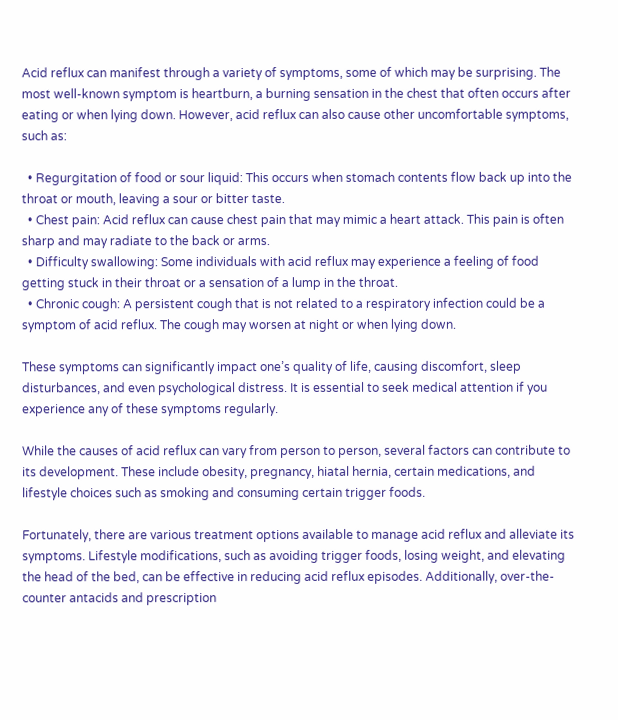Acid reflux can manifest through a variety of symptoms, some of which may be surprising. The most well-known symptom is heartburn, a burning sensation in the chest that often occurs after eating or when lying down. However, acid reflux can also cause other uncomfortable symptoms, such as:

  • Regurgitation of food or sour liquid: This occurs when stomach contents flow back up into the throat or mouth, leaving a sour or bitter taste.
  • Chest pain: Acid reflux can cause chest pain that may mimic a heart attack. This pain is often sharp and may radiate to the back or arms.
  • Difficulty swallowing: Some individuals with acid reflux may experience a feeling of food getting stuck in their throat or a sensation of a lump in the throat.
  • Chronic cough: A persistent cough that is not related to a respiratory infection could be a symptom of acid reflux. The cough may worsen at night or when lying down.

These symptoms can significantly impact one’s quality of life, causing discomfort, sleep disturbances, and even psychological distress. It is essential to seek medical attention if you experience any of these symptoms regularly.

While the causes of acid reflux can vary from person to person, several factors can contribute to its development. These include obesity, pregnancy, hiatal hernia, certain medications, and lifestyle choices such as smoking and consuming certain trigger foods.

Fortunately, there are various treatment options available to manage acid reflux and alleviate its symptoms. Lifestyle modifications, such as avoiding trigger foods, losing weight, and elevating the head of the bed, can be effective in reducing acid reflux episodes. Additionally, over-the-counter antacids and prescription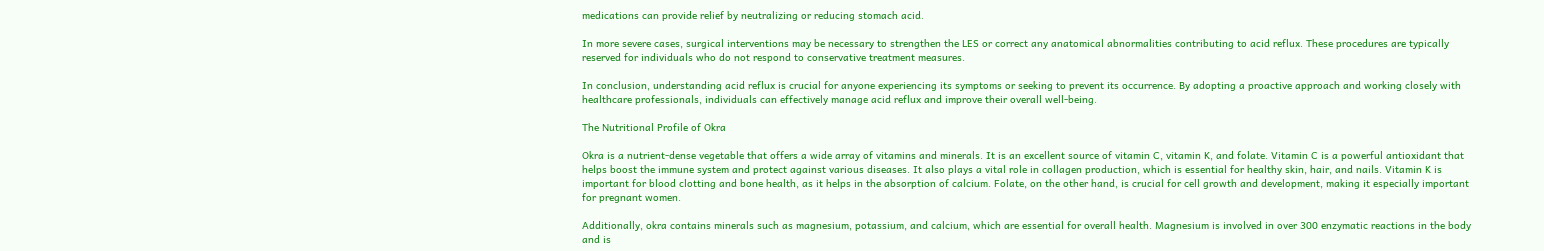medications can provide relief by neutralizing or reducing stomach acid.

In more severe cases, surgical interventions may be necessary to strengthen the LES or correct any anatomical abnormalities contributing to acid reflux. These procedures are typically reserved for individuals who do not respond to conservative treatment measures.

In conclusion, understanding acid reflux is crucial for anyone experiencing its symptoms or seeking to prevent its occurrence. By adopting a proactive approach and working closely with healthcare professionals, individuals can effectively manage acid reflux and improve their overall well-being.

The Nutritional Profile of Okra

Okra is a nutrient-dense vegetable that offers a wide array of vitamins and minerals. It is an excellent source of vitamin C, vitamin K, and folate. Vitamin C is a powerful antioxidant that helps boost the immune system and protect against various diseases. It also plays a vital role in collagen production, which is essential for healthy skin, hair, and nails. Vitamin K is important for blood clotting and bone health, as it helps in the absorption of calcium. Folate, on the other hand, is crucial for cell growth and development, making it especially important for pregnant women.

Additionally, okra contains minerals such as magnesium, potassium, and calcium, which are essential for overall health. Magnesium is involved in over 300 enzymatic reactions in the body and is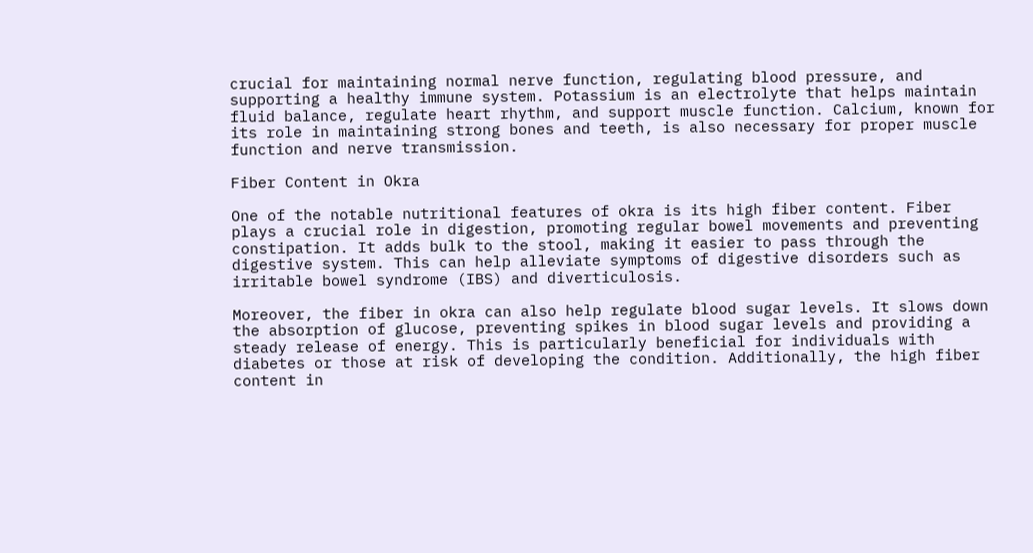crucial for maintaining normal nerve function, regulating blood pressure, and supporting a healthy immune system. Potassium is an electrolyte that helps maintain fluid balance, regulate heart rhythm, and support muscle function. Calcium, known for its role in maintaining strong bones and teeth, is also necessary for proper muscle function and nerve transmission.

Fiber Content in Okra

One of the notable nutritional features of okra is its high fiber content. Fiber plays a crucial role in digestion, promoting regular bowel movements and preventing constipation. It adds bulk to the stool, making it easier to pass through the digestive system. This can help alleviate symptoms of digestive disorders such as irritable bowel syndrome (IBS) and diverticulosis.

Moreover, the fiber in okra can also help regulate blood sugar levels. It slows down the absorption of glucose, preventing spikes in blood sugar levels and providing a steady release of energy. This is particularly beneficial for individuals with diabetes or those at risk of developing the condition. Additionally, the high fiber content in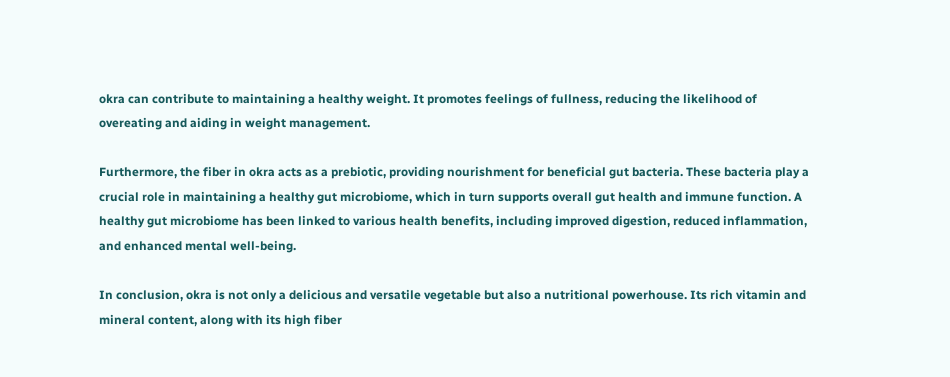okra can contribute to maintaining a healthy weight. It promotes feelings of fullness, reducing the likelihood of overeating and aiding in weight management.

Furthermore, the fiber in okra acts as a prebiotic, providing nourishment for beneficial gut bacteria. These bacteria play a crucial role in maintaining a healthy gut microbiome, which in turn supports overall gut health and immune function. A healthy gut microbiome has been linked to various health benefits, including improved digestion, reduced inflammation, and enhanced mental well-being.

In conclusion, okra is not only a delicious and versatile vegetable but also a nutritional powerhouse. Its rich vitamin and mineral content, along with its high fiber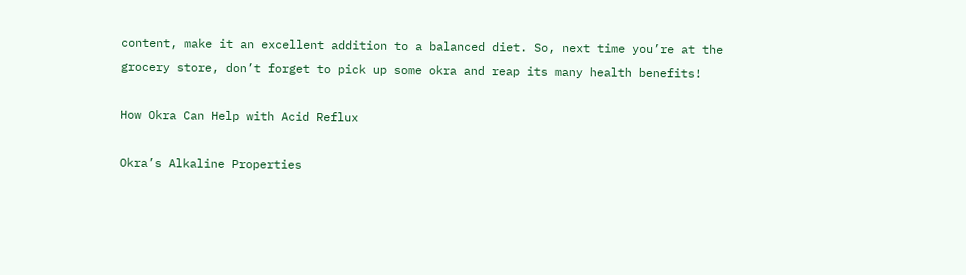content, make it an excellent addition to a balanced diet. So, next time you’re at the grocery store, don’t forget to pick up some okra and reap its many health benefits!

How Okra Can Help with Acid Reflux

Okra’s Alkaline Properties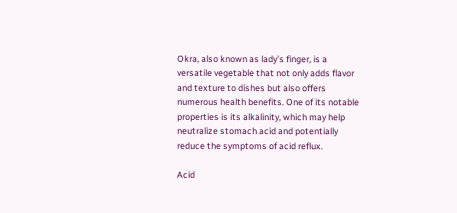Okra, also known as lady’s finger, is a versatile vegetable that not only adds flavor and texture to dishes but also offers numerous health benefits. One of its notable properties is its alkalinity, which may help neutralize stomach acid and potentially reduce the symptoms of acid reflux.

Acid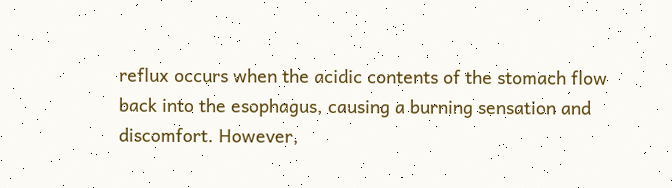reflux occurs when the acidic contents of the stomach flow back into the esophagus, causing a burning sensation and discomfort. However,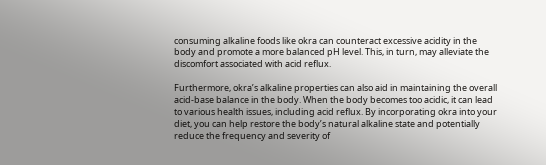consuming alkaline foods like okra can counteract excessive acidity in the body and promote a more balanced pH level. This, in turn, may alleviate the discomfort associated with acid reflux.

Furthermore, okra’s alkaline properties can also aid in maintaining the overall acid-base balance in the body. When the body becomes too acidic, it can lead to various health issues, including acid reflux. By incorporating okra into your diet, you can help restore the body’s natural alkaline state and potentially reduce the frequency and severity of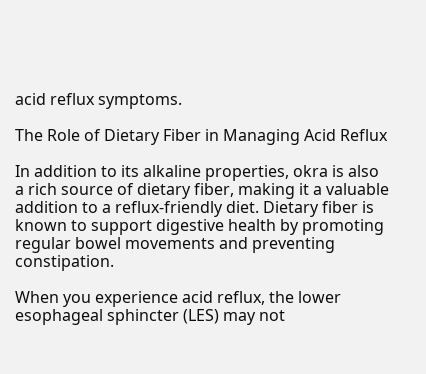acid reflux symptoms.

The Role of Dietary Fiber in Managing Acid Reflux

In addition to its alkaline properties, okra is also a rich source of dietary fiber, making it a valuable addition to a reflux-friendly diet. Dietary fiber is known to support digestive health by promoting regular bowel movements and preventing constipation.

When you experience acid reflux, the lower esophageal sphincter (LES) may not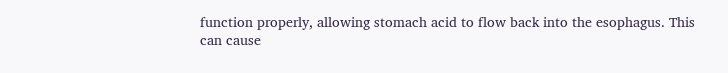function properly, allowing stomach acid to flow back into the esophagus. This can cause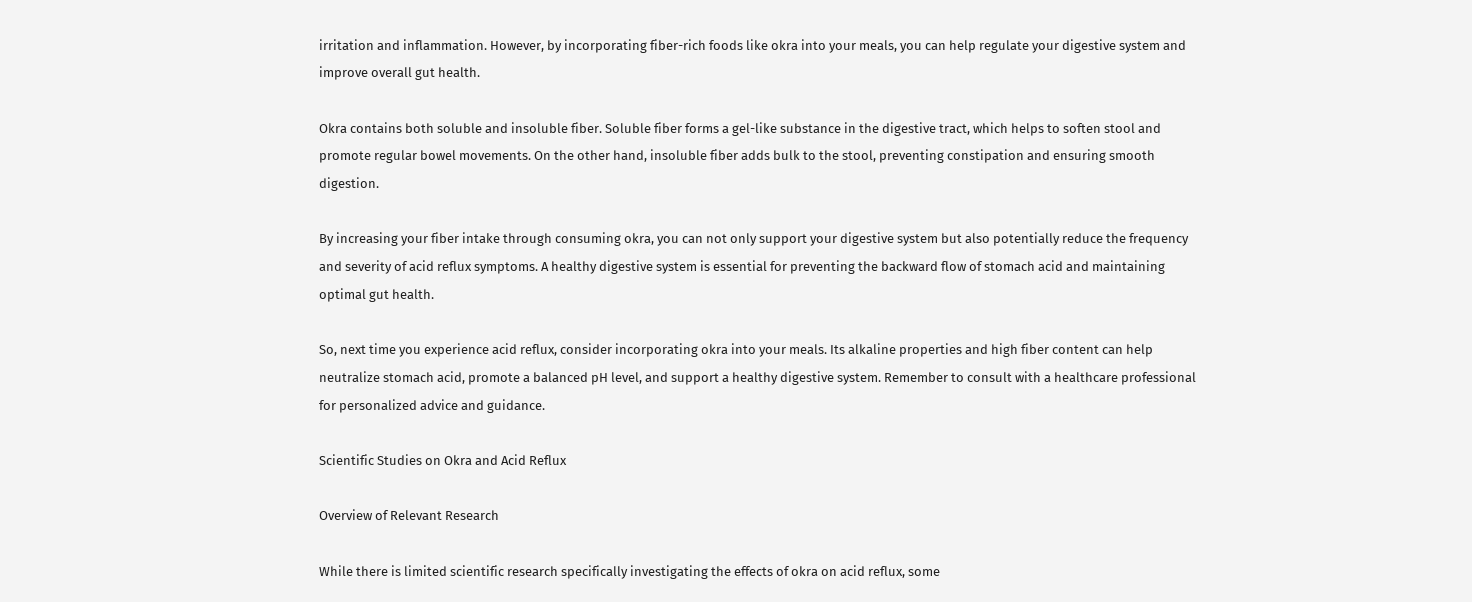irritation and inflammation. However, by incorporating fiber-rich foods like okra into your meals, you can help regulate your digestive system and improve overall gut health.

Okra contains both soluble and insoluble fiber. Soluble fiber forms a gel-like substance in the digestive tract, which helps to soften stool and promote regular bowel movements. On the other hand, insoluble fiber adds bulk to the stool, preventing constipation and ensuring smooth digestion.

By increasing your fiber intake through consuming okra, you can not only support your digestive system but also potentially reduce the frequency and severity of acid reflux symptoms. A healthy digestive system is essential for preventing the backward flow of stomach acid and maintaining optimal gut health.

So, next time you experience acid reflux, consider incorporating okra into your meals. Its alkaline properties and high fiber content can help neutralize stomach acid, promote a balanced pH level, and support a healthy digestive system. Remember to consult with a healthcare professional for personalized advice and guidance.

Scientific Studies on Okra and Acid Reflux

Overview of Relevant Research

While there is limited scientific research specifically investigating the effects of okra on acid reflux, some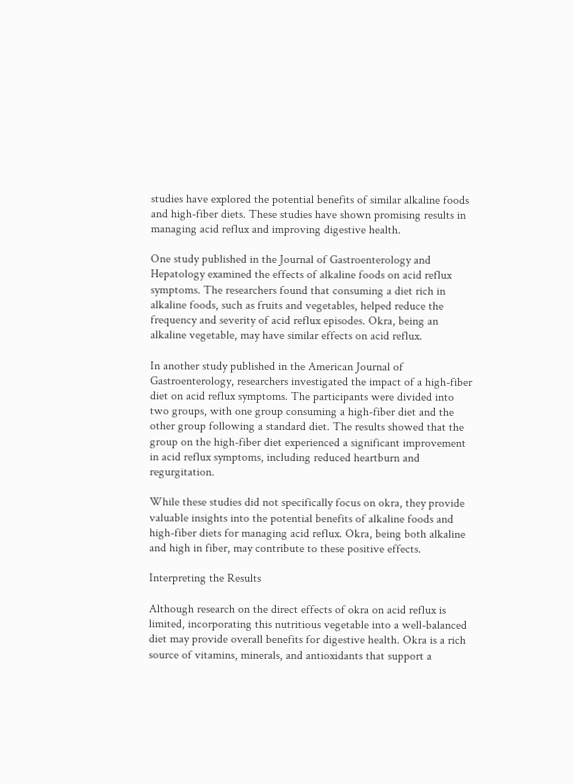studies have explored the potential benefits of similar alkaline foods and high-fiber diets. These studies have shown promising results in managing acid reflux and improving digestive health.

One study published in the Journal of Gastroenterology and Hepatology examined the effects of alkaline foods on acid reflux symptoms. The researchers found that consuming a diet rich in alkaline foods, such as fruits and vegetables, helped reduce the frequency and severity of acid reflux episodes. Okra, being an alkaline vegetable, may have similar effects on acid reflux.

In another study published in the American Journal of Gastroenterology, researchers investigated the impact of a high-fiber diet on acid reflux symptoms. The participants were divided into two groups, with one group consuming a high-fiber diet and the other group following a standard diet. The results showed that the group on the high-fiber diet experienced a significant improvement in acid reflux symptoms, including reduced heartburn and regurgitation.

While these studies did not specifically focus on okra, they provide valuable insights into the potential benefits of alkaline foods and high-fiber diets for managing acid reflux. Okra, being both alkaline and high in fiber, may contribute to these positive effects.

Interpreting the Results

Although research on the direct effects of okra on acid reflux is limited, incorporating this nutritious vegetable into a well-balanced diet may provide overall benefits for digestive health. Okra is a rich source of vitamins, minerals, and antioxidants that support a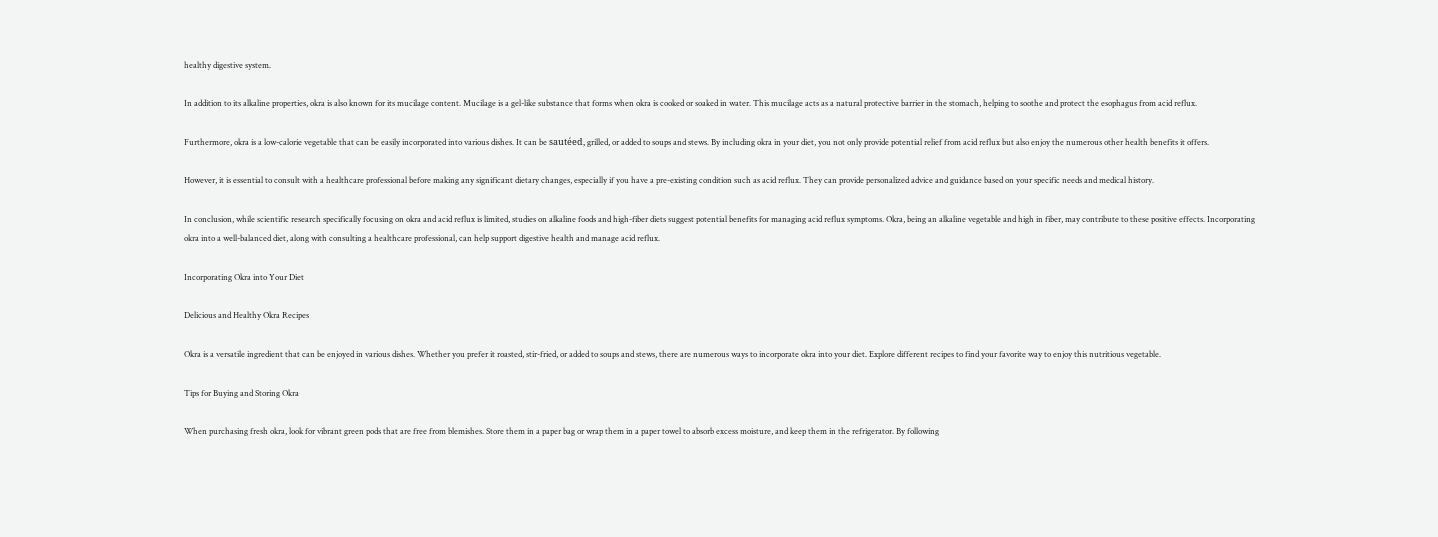healthy digestive system.

In addition to its alkaline properties, okra is also known for its mucilage content. Mucilage is a gel-like substance that forms when okra is cooked or soaked in water. This mucilage acts as a natural protective barrier in the stomach, helping to soothe and protect the esophagus from acid reflux.

Furthermore, okra is a low-calorie vegetable that can be easily incorporated into various dishes. It can be sautéed, grilled, or added to soups and stews. By including okra in your diet, you not only provide potential relief from acid reflux but also enjoy the numerous other health benefits it offers.

However, it is essential to consult with a healthcare professional before making any significant dietary changes, especially if you have a pre-existing condition such as acid reflux. They can provide personalized advice and guidance based on your specific needs and medical history.

In conclusion, while scientific research specifically focusing on okra and acid reflux is limited, studies on alkaline foods and high-fiber diets suggest potential benefits for managing acid reflux symptoms. Okra, being an alkaline vegetable and high in fiber, may contribute to these positive effects. Incorporating okra into a well-balanced diet, along with consulting a healthcare professional, can help support digestive health and manage acid reflux.

Incorporating Okra into Your Diet

Delicious and Healthy Okra Recipes

Okra is a versatile ingredient that can be enjoyed in various dishes. Whether you prefer it roasted, stir-fried, or added to soups and stews, there are numerous ways to incorporate okra into your diet. Explore different recipes to find your favorite way to enjoy this nutritious vegetable.

Tips for Buying and Storing Okra

When purchasing fresh okra, look for vibrant green pods that are free from blemishes. Store them in a paper bag or wrap them in a paper towel to absorb excess moisture, and keep them in the refrigerator. By following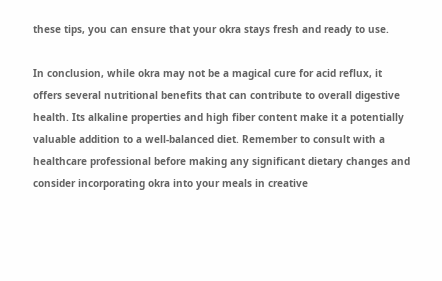these tips, you can ensure that your okra stays fresh and ready to use.

In conclusion, while okra may not be a magical cure for acid reflux, it offers several nutritional benefits that can contribute to overall digestive health. Its alkaline properties and high fiber content make it a potentially valuable addition to a well-balanced diet. Remember to consult with a healthcare professional before making any significant dietary changes and consider incorporating okra into your meals in creative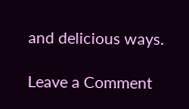and delicious ways.

Leave a Comment